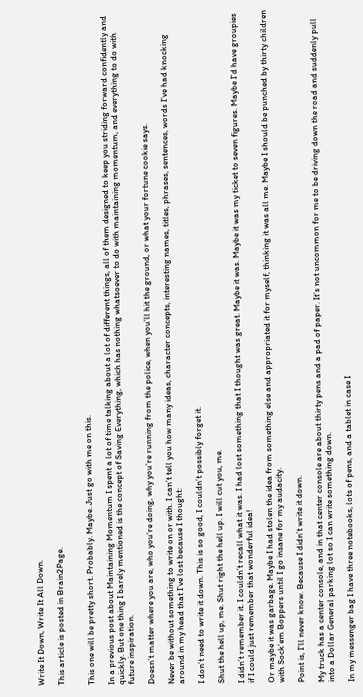Write It Down, Write It All Down.

This article is posted in Brain2Page.


This one will be pretty short. Probably. Maybe. Just go with me on this.

In a previous post about Maintaining Momentum I spent a lot of time talking about a lot of different things, all of them designed to keep you striding forward confidently and quickly. But one thing I barely mentioned is the concept of Saving Everything, which has nothing whatsoever to do with maintaining momentum, and everything to do with future inspiration.

Doesn’t matter where you are, who you’re doing, why you’re running from the police, when you’ll hit the ground, or what your fortune cookie says.

Never be without something to write on or with. I can’t tell you how many ideas, character concepts, interesting names, titles, phrases, sentences, words I’ve had knocking around in my head that I’ve lost because I thought:

I don’t need to write it down. This is so good, I couldn’t possibly forget it.

Shut the hell up, me. Shut right the hell up. I will cut you, me.

I didn’t remember it. I couldn’t recall what it was. I had lost something that I thought was great. Maybe it was. Maybe it was my ticket to seven figures. Maybe I’d have groupies if I could just remember that wonderful idea!

Or maybe it was garbage. Maybe I had stolen the idea from something else and appropriated it for myself, thinking it was all me. Maybe I should be punched by thirty children with Sock’em Boppers until I go insane for my audacity.

Point is, I’ll never know. Because I didn’t write it down.

My truck has a center console, and in that center console are about thirty pens and a pad of paper. It’s not uncommon for me to be driving down the road and suddenly pull into a Dollar General parking lot so I can write something down.

In my messenger bag I have three notebooks, lots of pens, and a tablet in case I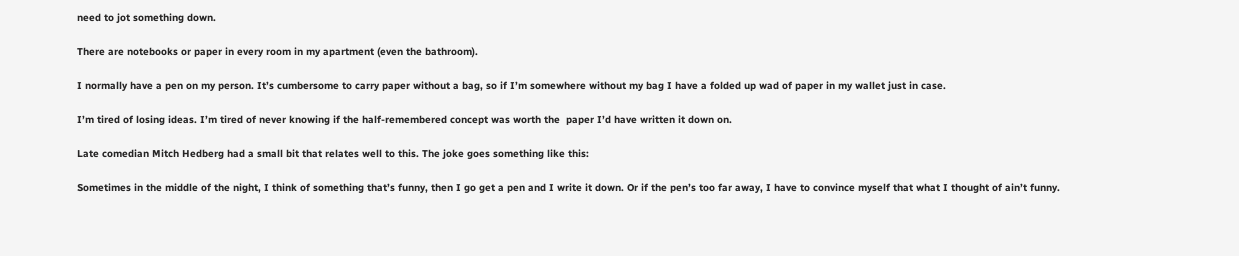need to jot something down.

There are notebooks or paper in every room in my apartment (even the bathroom).

I normally have a pen on my person. It’s cumbersome to carry paper without a bag, so if I’m somewhere without my bag I have a folded up wad of paper in my wallet just in case.

I’m tired of losing ideas. I’m tired of never knowing if the half-remembered concept was worth the  paper I’d have written it down on.

Late comedian Mitch Hedberg had a small bit that relates well to this. The joke goes something like this:

Sometimes in the middle of the night, I think of something that’s funny, then I go get a pen and I write it down. Or if the pen’s too far away, I have to convince myself that what I thought of ain’t funny.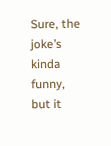Sure, the joke’s kinda funny, but it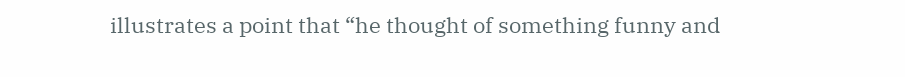illustrates a point that “he thought of something funny and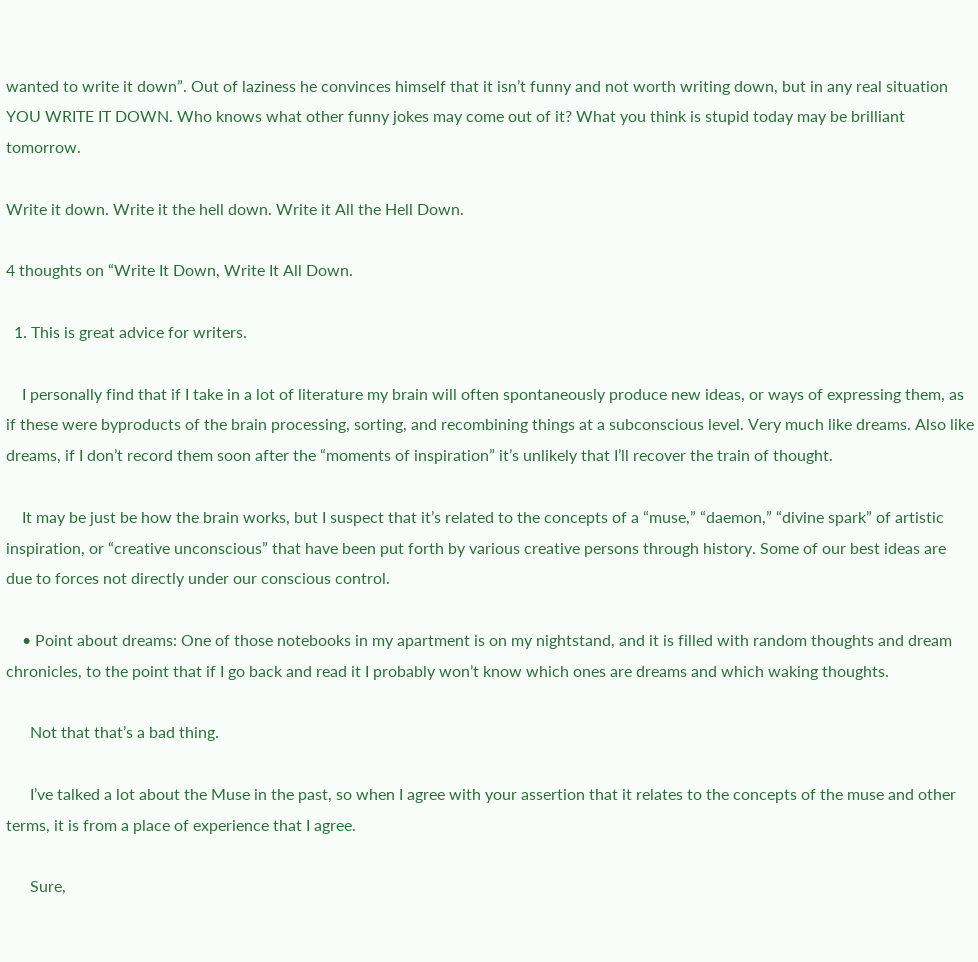wanted to write it down”. Out of laziness he convinces himself that it isn’t funny and not worth writing down, but in any real situation YOU WRITE IT DOWN. Who knows what other funny jokes may come out of it? What you think is stupid today may be brilliant tomorrow.

Write it down. Write it the hell down. Write it All the Hell Down.

4 thoughts on “Write It Down, Write It All Down.

  1. This is great advice for writers.

    I personally find that if I take in a lot of literature my brain will often spontaneously produce new ideas, or ways of expressing them, as if these were byproducts of the brain processing, sorting, and recombining things at a subconscious level. Very much like dreams. Also like dreams, if I don’t record them soon after the “moments of inspiration” it’s unlikely that I’ll recover the train of thought.

    It may be just be how the brain works, but I suspect that it’s related to the concepts of a “muse,” “daemon,” “divine spark” of artistic inspiration, or “creative unconscious” that have been put forth by various creative persons through history. Some of our best ideas are due to forces not directly under our conscious control.

    • Point about dreams: One of those notebooks in my apartment is on my nightstand, and it is filled with random thoughts and dream chronicles, to the point that if I go back and read it I probably won’t know which ones are dreams and which waking thoughts.

      Not that that’s a bad thing.

      I’ve talked a lot about the Muse in the past, so when I agree with your assertion that it relates to the concepts of the muse and other terms, it is from a place of experience that I agree.

      Sure,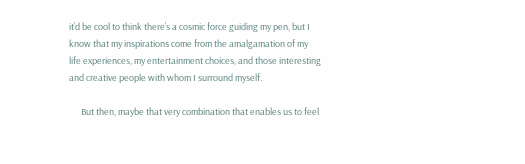it’d be cool to think there’s a cosmic force guiding my pen, but I know that my inspirations come from the amalgamation of my life experiences, my entertainment choices, and those interesting and creative people with whom I surround myself.

      But then, maybe that very combination that enables us to feel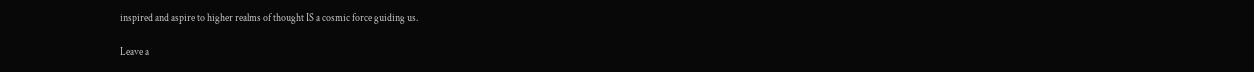inspired and aspire to higher realms of thought IS a cosmic force guiding us.

Leave a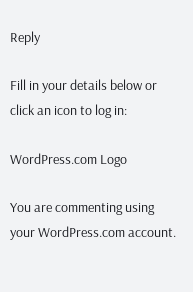Reply

Fill in your details below or click an icon to log in:

WordPress.com Logo

You are commenting using your WordPress.com account.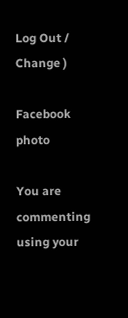Log Out /  Change )

Facebook photo

You are commenting using your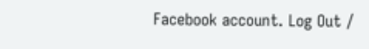Facebook account. Log Out /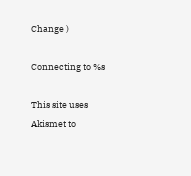Change )

Connecting to %s

This site uses Akismet to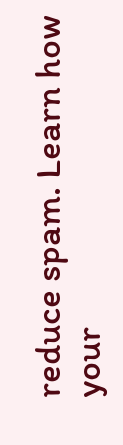reduce spam. Learn how your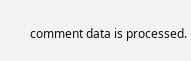comment data is processed.